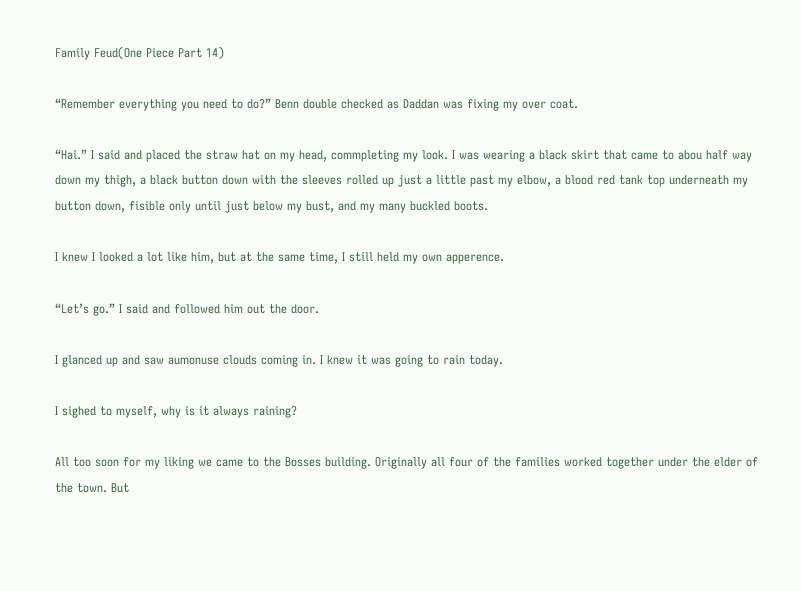Family Feud(One Piece Part 14)

“Remember everything you need to do?” Benn double checked as Daddan was fixing my over coat.

“Hai.” I said and placed the straw hat on my head, commpleting my look. I was wearing a black skirt that came to abou half way down my thigh, a black button down with the sleeves rolled up just a little past my elbow, a blood red tank top underneath my button down, fisible only until just below my bust, and my many buckled boots.

I knew I looked a lot like him, but at the same time, I still held my own apperence.

“Let’s go.” I said and followed him out the door.

I glanced up and saw aumonuse clouds coming in. I knew it was going to rain today.

I sighed to myself, why is it always raining?

All too soon for my liking we came to the Bosses building. Originally all four of the families worked together under the elder of the town. But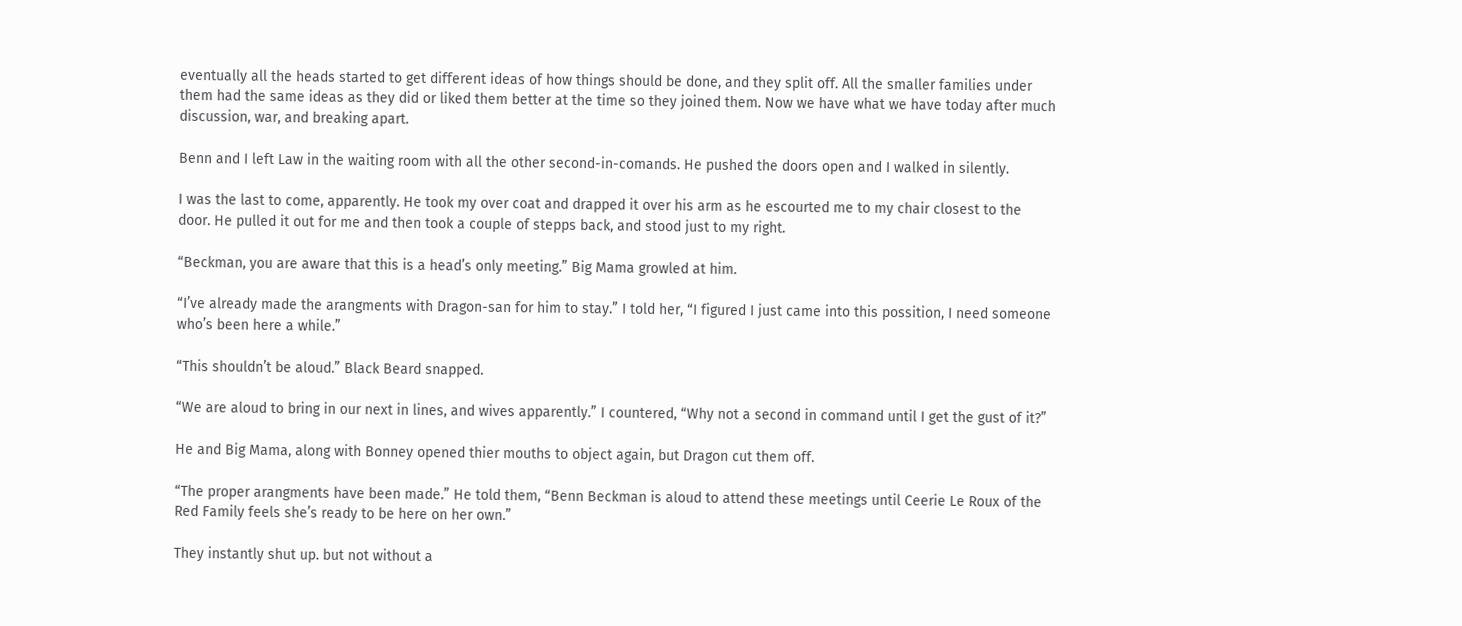eventually all the heads started to get different ideas of how things should be done, and they split off. All the smaller families under them had the same ideas as they did or liked them better at the time so they joined them. Now we have what we have today after much discussion, war, and breaking apart.

Benn and I left Law in the waiting room with all the other second-in-comands. He pushed the doors open and I walked in silently.

I was the last to come, apparently. He took my over coat and drapped it over his arm as he escourted me to my chair closest to the door. He pulled it out for me and then took a couple of stepps back, and stood just to my right.

“Beckman, you are aware that this is a head’s only meeting.” Big Mama growled at him.

“I’ve already made the arangments with Dragon-san for him to stay.” I told her, “I figured I just came into this possition, I need someone who’s been here a while.”

“This shouldn’t be aloud.” Black Beard snapped.

“We are aloud to bring in our next in lines, and wives apparently.” I countered, “Why not a second in command until I get the gust of it?”

He and Big Mama, along with Bonney opened thier mouths to object again, but Dragon cut them off.

“The proper arangments have been made.” He told them, “Benn Beckman is aloud to attend these meetings until Ceerie Le Roux of the Red Family feels she’s ready to be here on her own.”

They instantly shut up. but not without a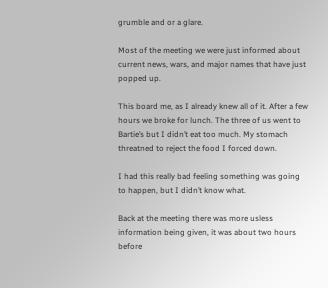grumble and or a glare.

Most of the meeting we were just informed about current news, wars, and major names that have just popped up.

This board me, as I already knew all of it. After a few hours we broke for lunch. The three of us went to Bartie’s but I didn’t eat too much. My stomach threatned to reject the food I forced down.

I had this really bad feeling something was going to happen, but I didn’t know what.

Back at the meeting there was more usless information being given, it was about two hours before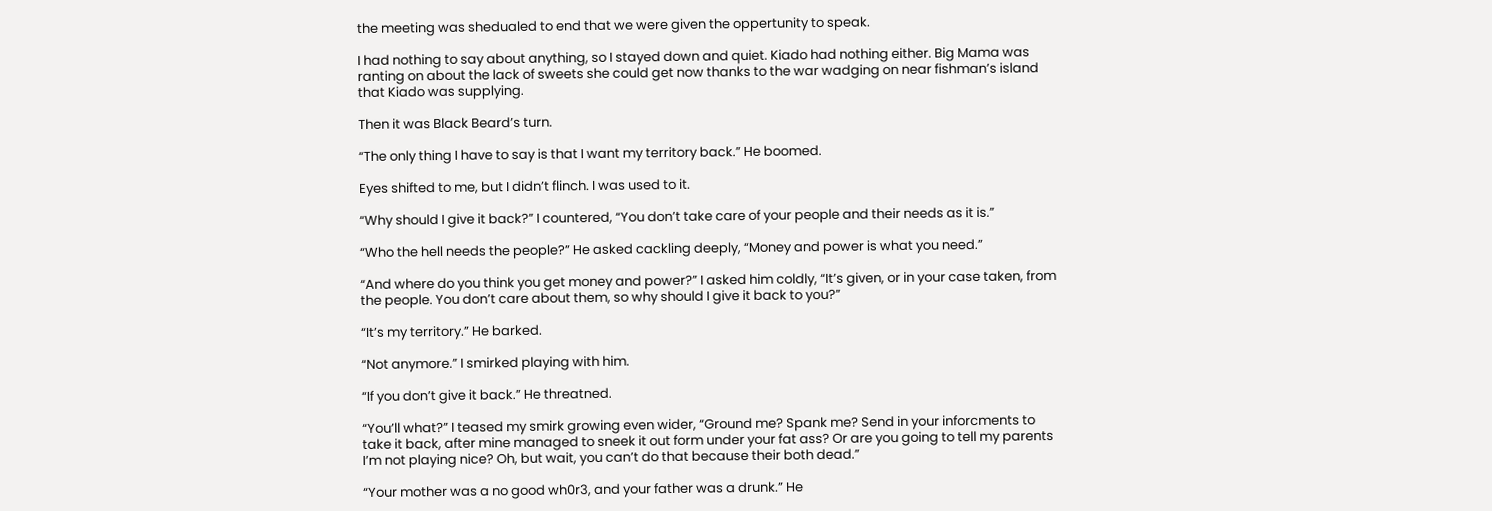the meeting was shedualed to end that we were given the oppertunity to speak.

I had nothing to say about anything, so I stayed down and quiet. Kiado had nothing either. Big Mama was ranting on about the lack of sweets she could get now thanks to the war wadging on near fishman’s island that Kiado was supplying.

Then it was Black Beard’s turn.

“The only thing I have to say is that I want my territory back.” He boomed.

Eyes shifted to me, but I didn’t flinch. I was used to it.

“Why should I give it back?” I countered, “You don’t take care of your people and their needs as it is.”

“Who the hell needs the people?” He asked cackling deeply, “Money and power is what you need.”

“And where do you think you get money and power?” I asked him coldly, “It’s given, or in your case taken, from the people. You don’t care about them, so why should I give it back to you?”

“It’s my territory.” He barked.

“Not anymore.” I smirked playing with him.

“If you don’t give it back.” He threatned.

“You’ll what?” I teased my smirk growing even wider, “Ground me? Spank me? Send in your inforcments to take it back, after mine managed to sneek it out form under your fat ass? Or are you going to tell my parents I’m not playing nice? Oh, but wait, you can’t do that because their both dead.”

“Your mother was a no good wh0r3, and your father was a drunk.” He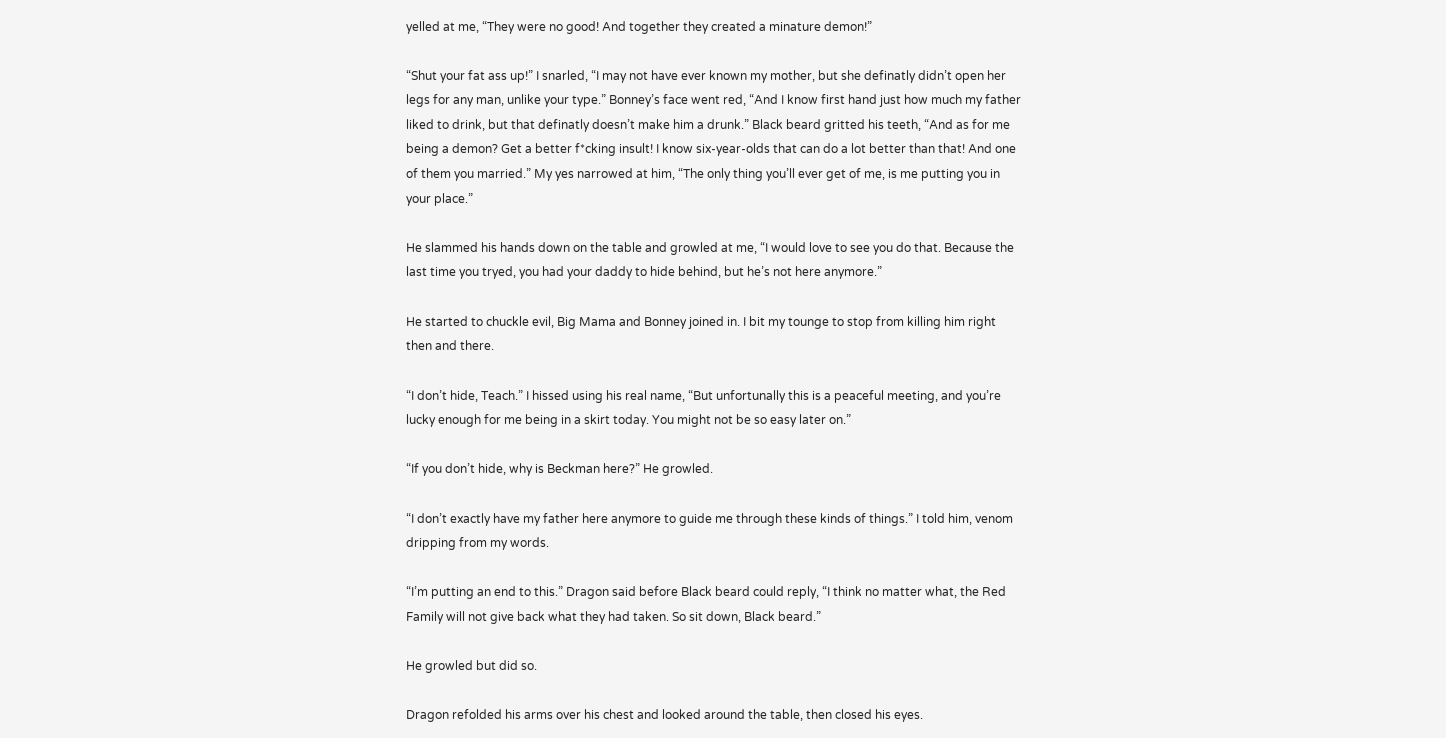yelled at me, “They were no good! And together they created a minature demon!”

“Shut your fat ass up!” I snarled, “I may not have ever known my mother, but she definatly didn’t open her legs for any man, unlike your type.” Bonney’s face went red, “And I know first hand just how much my father liked to drink, but that definatly doesn’t make him a drunk.” Black beard gritted his teeth, “And as for me being a demon? Get a better f*cking insult! I know six-year-olds that can do a lot better than that! And one of them you married.” My yes narrowed at him, “The only thing you’ll ever get of me, is me putting you in your place.”

He slammed his hands down on the table and growled at me, “I would love to see you do that. Because the last time you tryed, you had your daddy to hide behind, but he’s not here anymore.”

He started to chuckle evil, Big Mama and Bonney joined in. I bit my tounge to stop from killing him right then and there.

“I don’t hide, Teach.” I hissed using his real name, “But unfortunally this is a peaceful meeting, and you’re lucky enough for me being in a skirt today. You might not be so easy later on.”

“If you don’t hide, why is Beckman here?” He growled.

“I don’t exactly have my father here anymore to guide me through these kinds of things.” I told him, venom dripping from my words.

“I’m putting an end to this.” Dragon said before Black beard could reply, “I think no matter what, the Red Family will not give back what they had taken. So sit down, Black beard.”

He growled but did so.

Dragon refolded his arms over his chest and looked around the table, then closed his eyes.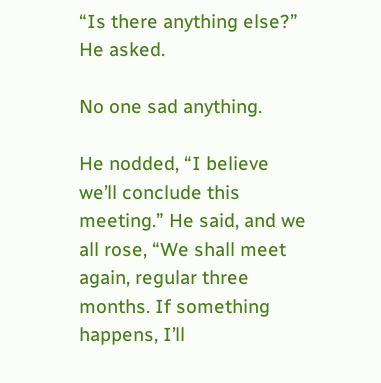“Is there anything else?” He asked.

No one sad anything.

He nodded, “I believe we’ll conclude this meeting.” He said, and we all rose, “We shall meet again, regular three months. If something happens, I’ll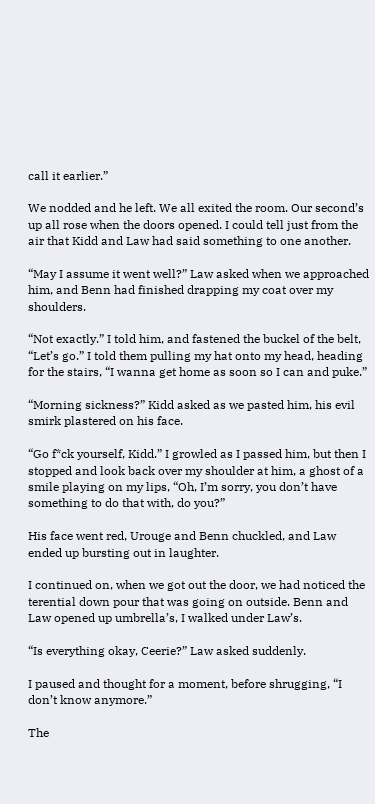call it earlier.”

We nodded and he left. We all exited the room. Our second’s up all rose when the doors opened. I could tell just from the air that Kidd and Law had said something to one another.

“May I assume it went well?” Law asked when we approached him, and Benn had finished drapping my coat over my shoulders.

“Not exactly.” I told him, and fastened the buckel of the belt, “Let’s go.” I told them pulling my hat onto my head, heading for the stairs, “I wanna get home as soon so I can and puke.”

“Morning sickness?” Kidd asked as we pasted him, his evil smirk plastered on his face.

“Go f*ck yourself, Kidd.” I growled as I passed him, but then I stopped and look back over my shoulder at him, a ghost of a smile playing on my lips, “Oh, I’m sorry, you don’t have something to do that with, do you?”

His face went red, Urouge and Benn chuckled, and Law ended up bursting out in laughter.

I continued on, when we got out the door, we had noticed the terential down pour that was going on outside. Benn and Law opened up umbrella’s, I walked under Law’s.

“Is everything okay, Ceerie?” Law asked suddenly.

I paused and thought for a moment, before shrugging, “I don’t know anymore.”

The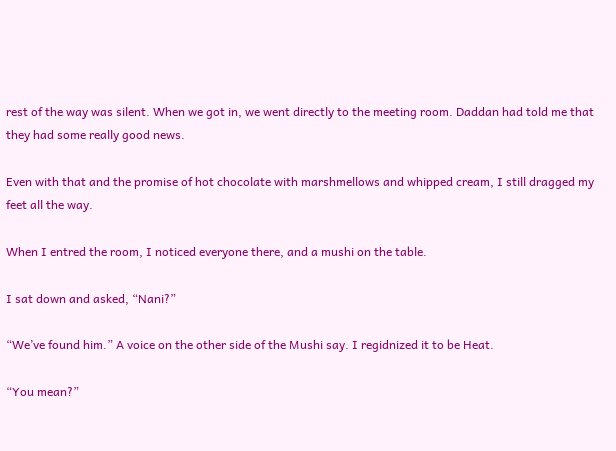rest of the way was silent. When we got in, we went directly to the meeting room. Daddan had told me that they had some really good news.

Even with that and the promise of hot chocolate with marshmellows and whipped cream, I still dragged my feet all the way.

When I entred the room, I noticed everyone there, and a mushi on the table.

I sat down and asked, “Nani?”

“We’ve found him.” A voice on the other side of the Mushi say. I regidnized it to be Heat.

“You mean?”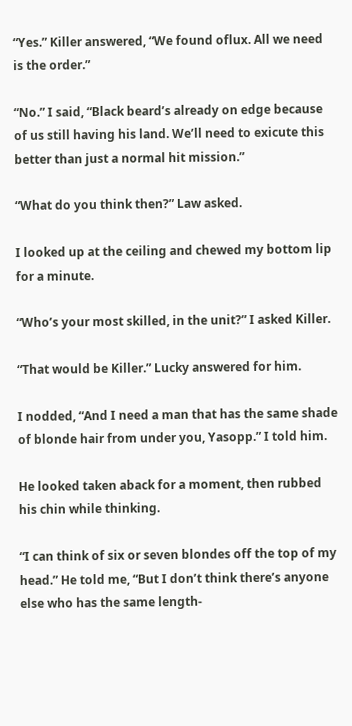“Yes.” Killer answered, “We found oflux. All we need is the order.”

“No.” I said, “Black beard’s already on edge because of us still having his land. We’ll need to exicute this better than just a normal hit mission.”

“What do you think then?” Law asked.

I looked up at the ceiling and chewed my bottom lip for a minute.

“Who’s your most skilled, in the unit?” I asked Killer.

“That would be Killer.” Lucky answered for him.

I nodded, “And I need a man that has the same shade of blonde hair from under you, Yasopp.” I told him.

He looked taken aback for a moment, then rubbed his chin while thinking.

“I can think of six or seven blondes off the top of my head.” He told me, “But I don’t think there’s anyone else who has the same length-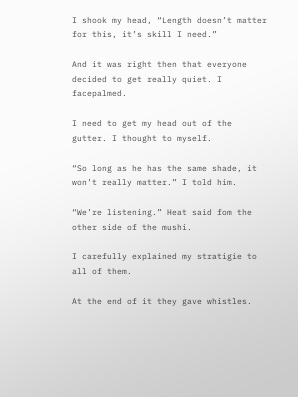I shook my head, “Length doesn’t matter for this, it’s skill I need.”

And it was right then that everyone decided to get really quiet. I facepalmed.

I need to get my head out of the gutter. I thought to myself.

“So long as he has the same shade, it won’t really matter.” I told him.

“We’re listening.” Heat said fom the other side of the mushi.

I carefully explained my stratigie to all of them.

At the end of it they gave whistles.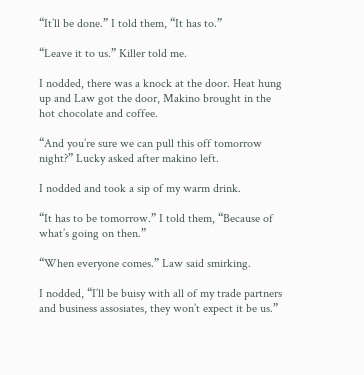“It’ll be done.” I told them, “It has to.”

“Leave it to us.” Killer told me.

I nodded, there was a knock at the door. Heat hung up and Law got the door, Makino brought in the hot chocolate and coffee.

“And you’re sure we can pull this off tomorrow night?” Lucky asked after makino left.

I nodded and took a sip of my warm drink.

“It has to be tomorrow.” I told them, “Because of what’s going on then.”

“When everyone comes.” Law said smirking.

I nodded, “I’ll be buisy with all of my trade partners and business assosiates, they won’t expect it be us.”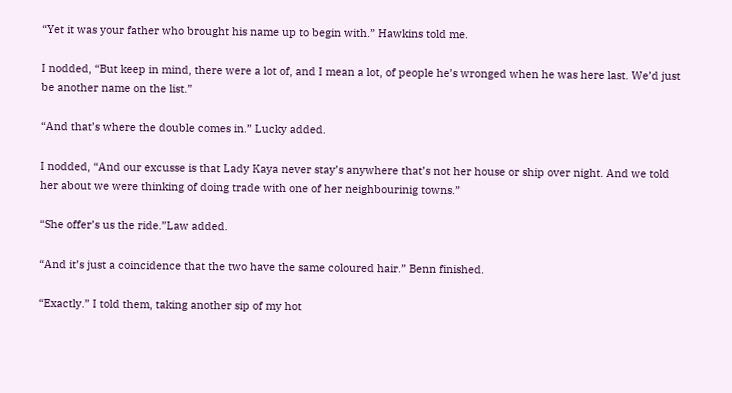“Yet it was your father who brought his name up to begin with.” Hawkins told me.

I nodded, “But keep in mind, there were a lot of, and I mean a lot, of people he’s wronged when he was here last. We’d just be another name on the list.”

“And that’s where the double comes in.” Lucky added.

I nodded, “And our excusse is that Lady Kaya never stay’s anywhere that’s not her house or ship over night. And we told her about we were thinking of doing trade with one of her neighbourinig towns.”

“She offer’s us the ride.”Law added.

“And it’s just a coincidence that the two have the same coloured hair.” Benn finished.

“Exactly.” I told them, taking another sip of my hot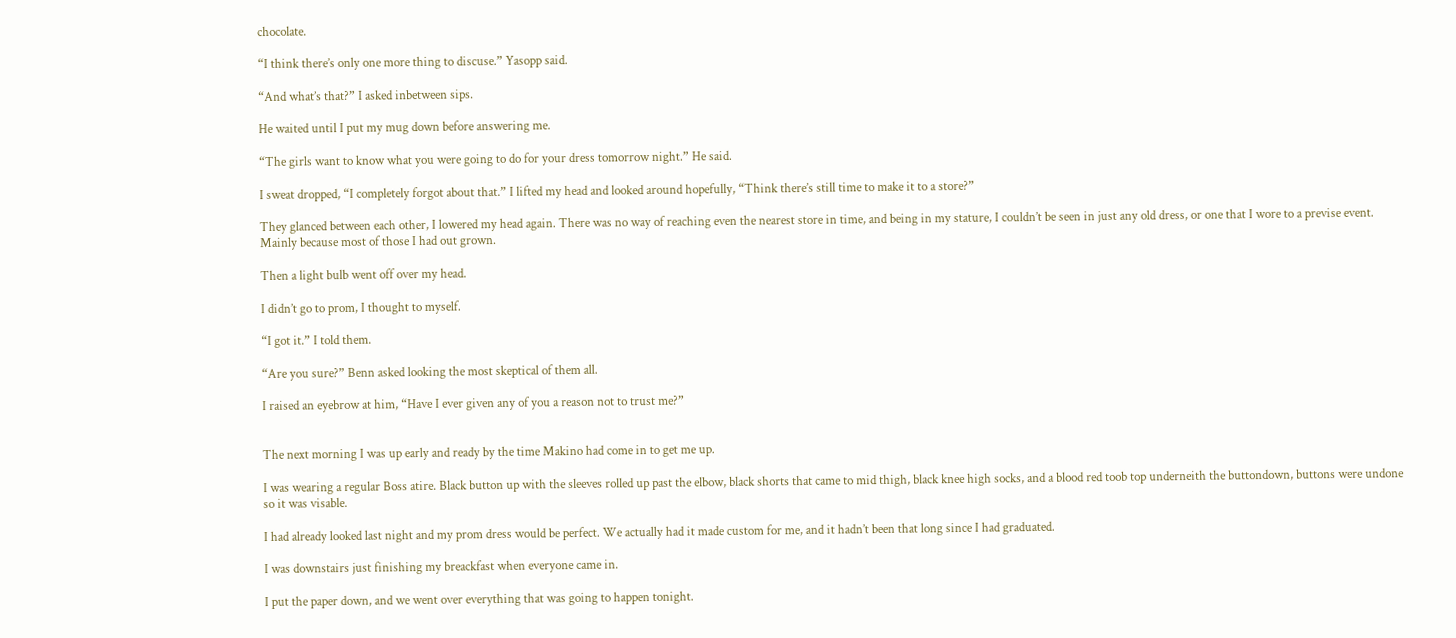chocolate.

“I think there’s only one more thing to discuse.” Yasopp said.

“And what’s that?” I asked inbetween sips.

He waited until I put my mug down before answering me.

“The girls want to know what you were going to do for your dress tomorrow night.” He said.

I sweat dropped, “I completely forgot about that.” I lifted my head and looked around hopefully, “Think there’s still time to make it to a store?”

They glanced between each other, I lowered my head again. There was no way of reaching even the nearest store in time, and being in my stature, I couldn’t be seen in just any old dress, or one that I wore to a previse event. Mainly because most of those I had out grown.

Then a light bulb went off over my head.

I didn’t go to prom, I thought to myself.

“I got it.” I told them.

“Are you sure?” Benn asked looking the most skeptical of them all.

I raised an eyebrow at him, “Have I ever given any of you a reason not to trust me?”


The next morning I was up early and ready by the time Makino had come in to get me up.

I was wearing a regular Boss atire. Black button up with the sleeves rolled up past the elbow, black shorts that came to mid thigh, black knee high socks, and a blood red toob top underneith the buttondown, buttons were undone so it was visable.

I had already looked last night and my prom dress would be perfect. We actually had it made custom for me, and it hadn’t been that long since I had graduated.

I was downstairs just finishing my breackfast when everyone came in.

I put the paper down, and we went over everything that was going to happen tonight.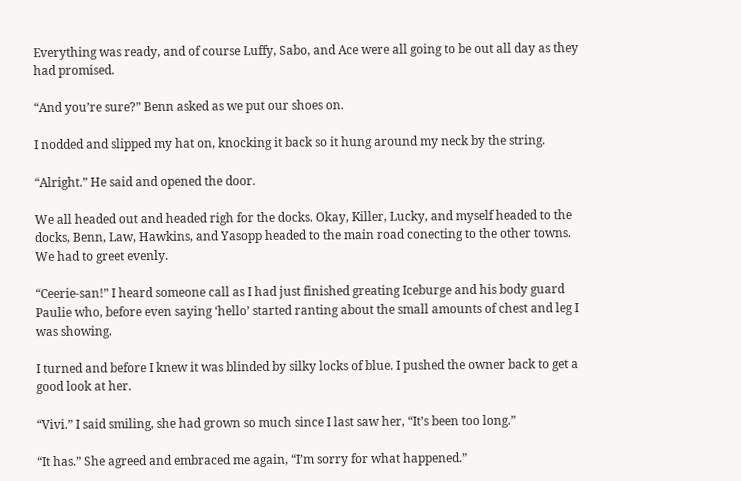Everything was ready, and of course Luffy, Sabo, and Ace were all going to be out all day as they had promised.

“And you’re sure?” Benn asked as we put our shoes on.

I nodded and slipped my hat on, knocking it back so it hung around my neck by the string.

“Alright.” He said and opened the door.

We all headed out and headed righ for the docks. Okay, Killer, Lucky, and myself headed to the docks, Benn, Law, Hawkins, and Yasopp headed to the main road conecting to the other towns. We had to greet evenly.

“Ceerie-san!” I heard someone call as I had just finished greating Iceburge and his body guard Paulie who, before even saying ‘hello’ started ranting about the small amounts of chest and leg I was showing.

I turned and before I knew it was blinded by silky locks of blue. I pushed the owner back to get a good look at her.

“Vivi.” I said smiling, she had grown so much since I last saw her, “It’s been too long.”

“It has.” She agreed and embraced me again, “I’m sorry for what happened.”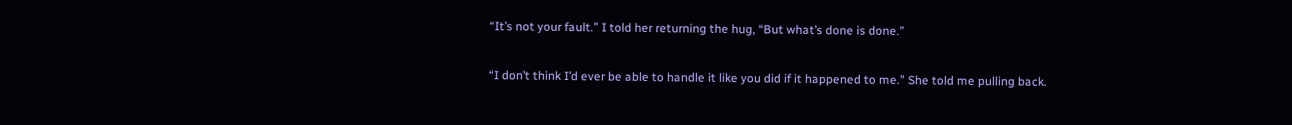“It’s not your fault.” I told her returning the hug, “But what’s done is done.”

“I don’t think I’d ever be able to handle it like you did if it happened to me.” She told me pulling back.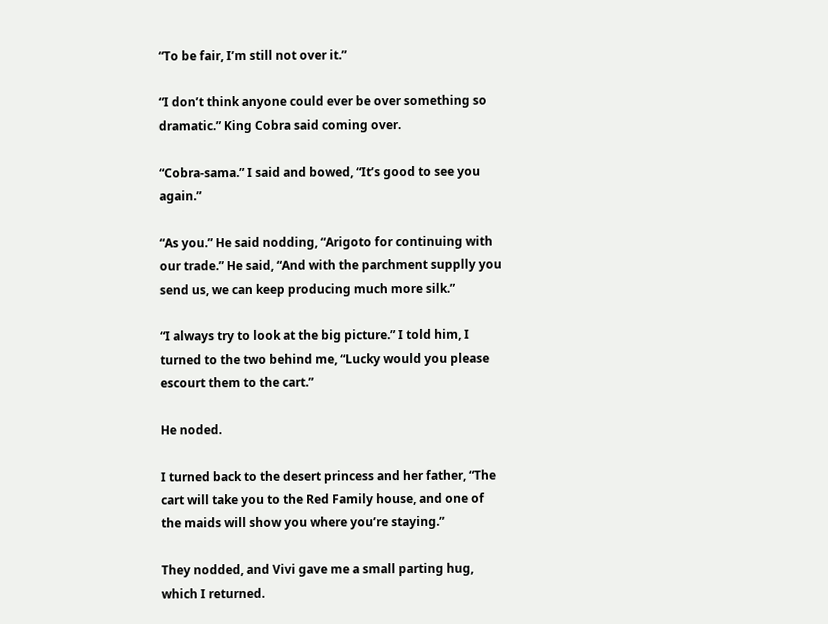“To be fair, I’m still not over it.”

“I don’t think anyone could ever be over something so dramatic.” King Cobra said coming over.

“Cobra-sama.” I said and bowed, “It’s good to see you again.”

“As you.” He said nodding, “Arigoto for continuing with our trade.” He said, “And with the parchment supplly you send us, we can keep producing much more silk.”

“I always try to look at the big picture.” I told him, I turned to the two behind me, “Lucky would you please escourt them to the cart.”

He noded.

I turned back to the desert princess and her father, “The cart will take you to the Red Family house, and one of the maids will show you where you’re staying.”

They nodded, and Vivi gave me a small parting hug, which I returned.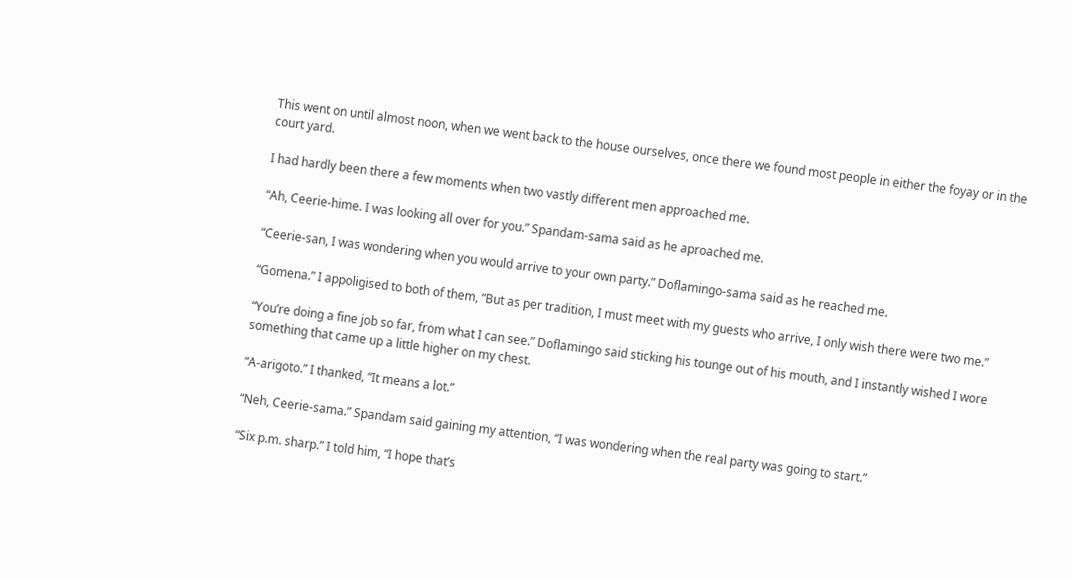This went on until almost noon, when we went back to the house ourselves, once there we found most people in either the foyay or in the court yard.

I had hardly been there a few moments when two vastly different men approached me.

“Ah, Ceerie-hime. I was looking all over for you.” Spandam-sama said as he aproached me.

“Ceerie-san, I was wondering when you would arrive to your own party.” Doflamingo-sama said as he reached me.

“Gomena.” I appoligised to both of them, “But as per tradition, I must meet with my guests who arrive, I only wish there were two me.”

“You’re doing a fine job so far, from what I can see.” Doflamingo said sticking his tounge out of his mouth, and I instantly wished I wore something that came up a little higher on my chest.

“A-arigoto.” I thanked, “It means a lot.”

“Neh, Ceerie-sama.” Spandam said gaining my attention, “I was wondering when the real party was going to start.”

“Six p.m. sharp.” I told him, “I hope that’s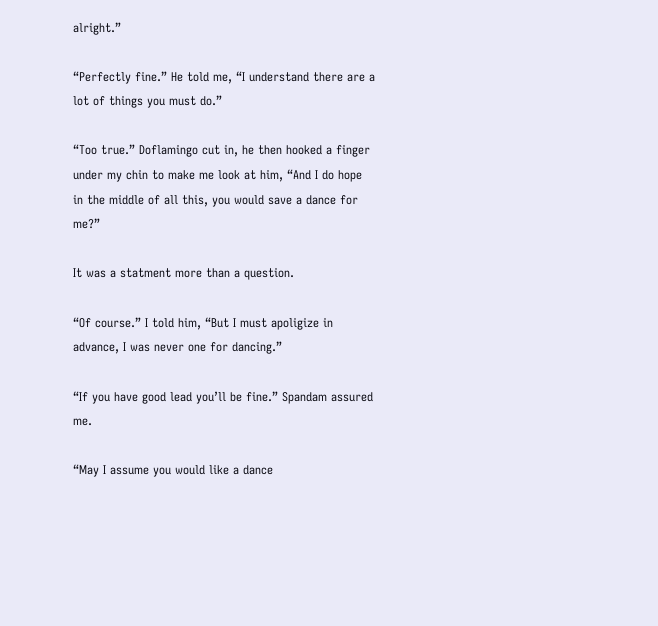alright.”

“Perfectly fine.” He told me, “I understand there are a lot of things you must do.”

“Too true.” Doflamingo cut in, he then hooked a finger under my chin to make me look at him, “And I do hope in the middle of all this, you would save a dance for me?”

It was a statment more than a question.

“Of course.” I told him, “But I must apoligize in advance, I was never one for dancing.”

“If you have good lead you’ll be fine.” Spandam assured me.

“May I assume you would like a dance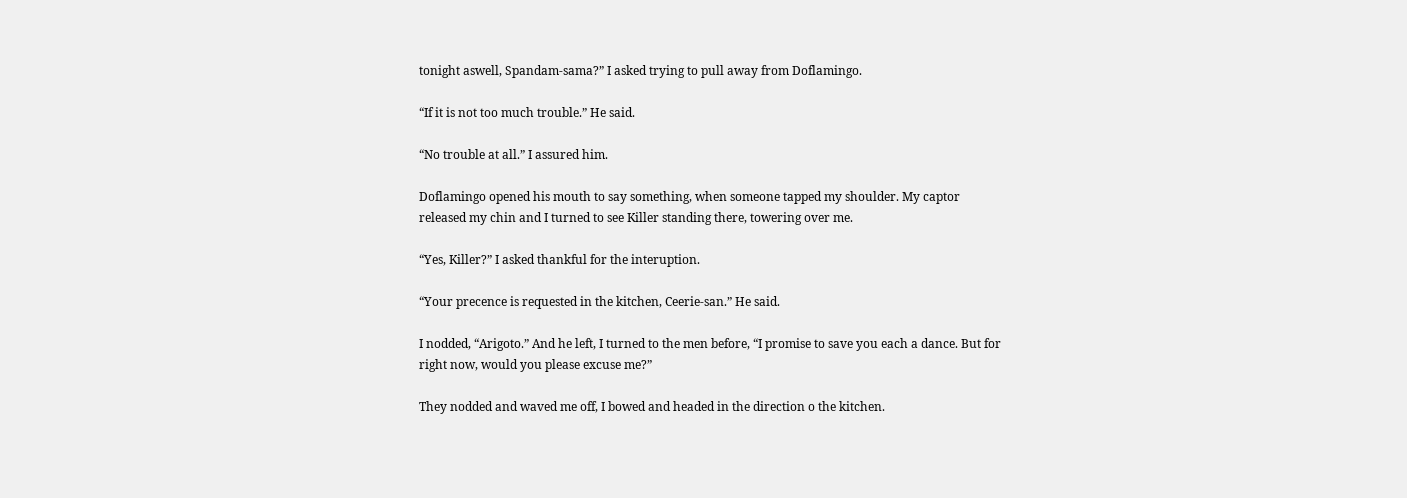tonight aswell, Spandam-sama?” I asked trying to pull away from Doflamingo.

“If it is not too much trouble.” He said.

“No trouble at all.” I assured him.

Doflamingo opened his mouth to say something, when someone tapped my shoulder. My captor released my chin and I turned to see Killer standing there, towering over me.

“Yes, Killer?” I asked thankful for the interuption.

“Your precence is requested in the kitchen, Ceerie-san.” He said.

I nodded, “Arigoto.” And he left, I turned to the men before, “I promise to save you each a dance. But for right now, would you please excuse me?”

They nodded and waved me off, I bowed and headed in the direction o the kitchen.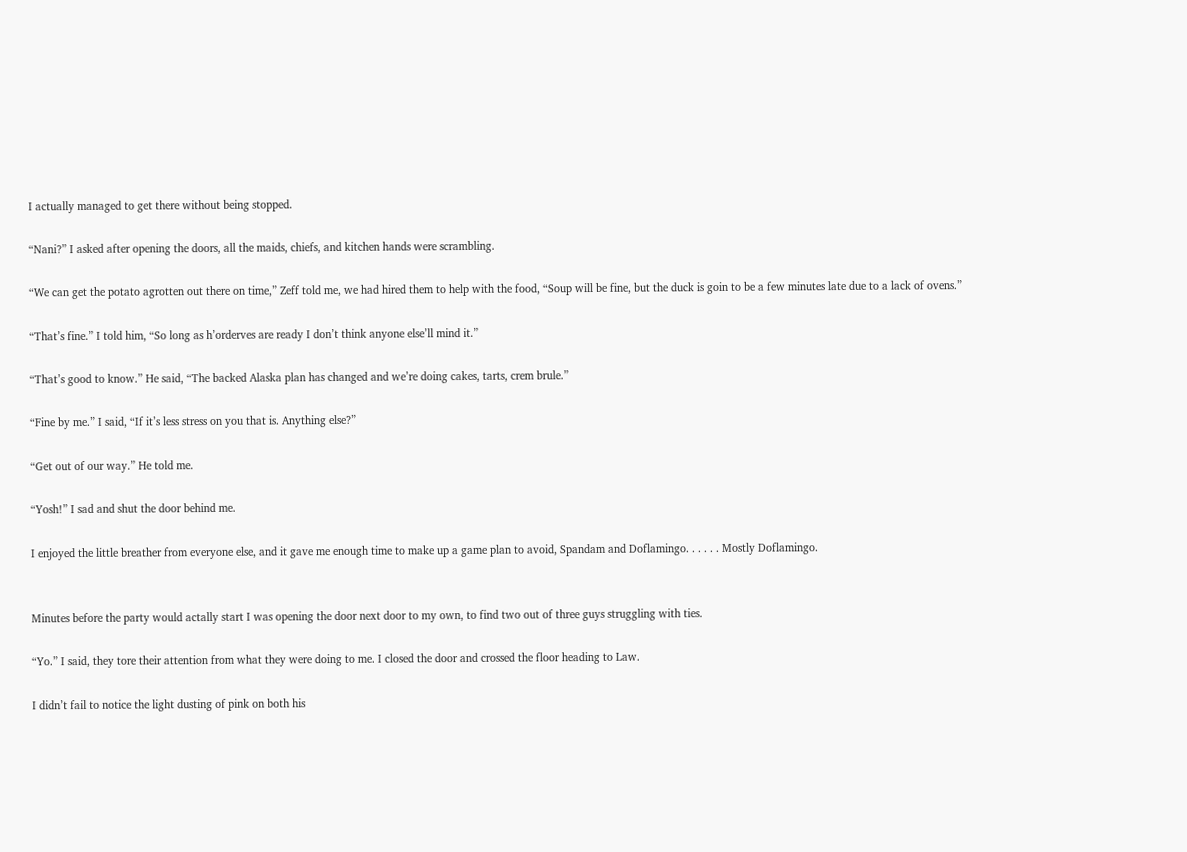I actually managed to get there without being stopped.

“Nani?” I asked after opening the doors, all the maids, chiefs, and kitchen hands were scrambling.

“We can get the potato agrotten out there on time,” Zeff told me, we had hired them to help with the food, “Soup will be fine, but the duck is goin to be a few minutes late due to a lack of ovens.”

“That’s fine.” I told him, “So long as h’orderves are ready I don’t think anyone else’ll mind it.”

“That’s good to know.” He said, “The backed Alaska plan has changed and we’re doing cakes, tarts, crem brule.”

“Fine by me.” I said, “If it’s less stress on you that is. Anything else?”

“Get out of our way.” He told me.

“Yosh!” I sad and shut the door behind me.

I enjoyed the little breather from everyone else, and it gave me enough time to make up a game plan to avoid, Spandam and Doflamingo. . . . . . Mostly Doflamingo.


Minutes before the party would actally start I was opening the door next door to my own, to find two out of three guys struggling with ties.

“Yo.” I said, they tore their attention from what they were doing to me. I closed the door and crossed the floor heading to Law.

I didn’t fail to notice the light dusting of pink on both his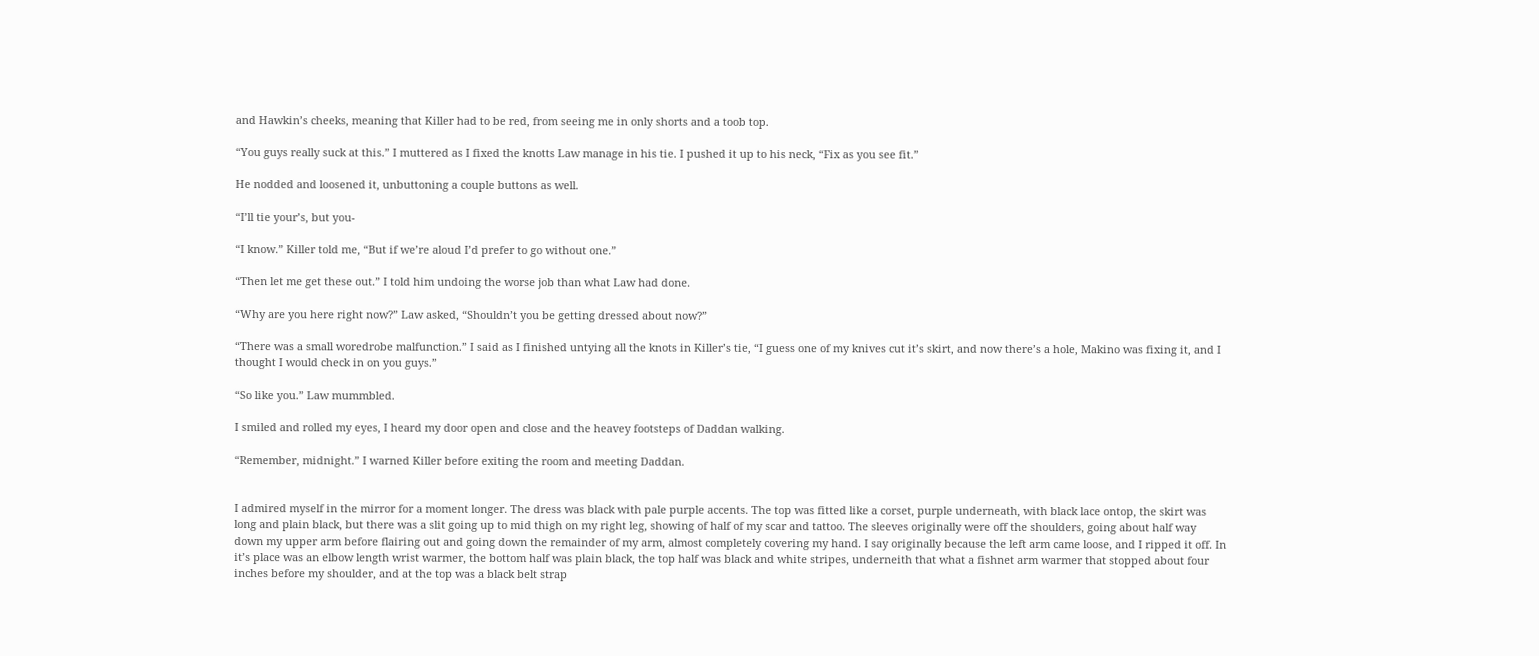and Hawkin’s cheeks, meaning that Killer had to be red, from seeing me in only shorts and a toob top.

“You guys really suck at this.” I muttered as I fixed the knotts Law manage in his tie. I pushed it up to his neck, “Fix as you see fit.”

He nodded and loosened it, unbuttoning a couple buttons as well.

“I’ll tie your’s, but you-

“I know.” Killer told me, “But if we’re aloud I’d prefer to go without one.”

“Then let me get these out.” I told him undoing the worse job than what Law had done.

“Why are you here right now?” Law asked, “Shouldn’t you be getting dressed about now?”

“There was a small woredrobe malfunction.” I said as I finished untying all the knots in Killer’s tie, “I guess one of my knives cut it’s skirt, and now there’s a hole, Makino was fixing it, and I thought I would check in on you guys.”

“So like you.” Law mummbled.

I smiled and rolled my eyes, I heard my door open and close and the heavey footsteps of Daddan walking.

“Remember, midnight.” I warned Killer before exiting the room and meeting Daddan.


I admired myself in the mirror for a moment longer. The dress was black with pale purple accents. The top was fitted like a corset, purple underneath, with black lace ontop, the skirt was long and plain black, but there was a slit going up to mid thigh on my right leg, showing of half of my scar and tattoo. The sleeves originally were off the shoulders, going about half way down my upper arm before flairing out and going down the remainder of my arm, almost completely covering my hand. I say originally because the left arm came loose, and I ripped it off. In it’s place was an elbow length wrist warmer, the bottom half was plain black, the top half was black and white stripes, underneith that what a fishnet arm warmer that stopped about four inches before my shoulder, and at the top was a black belt strap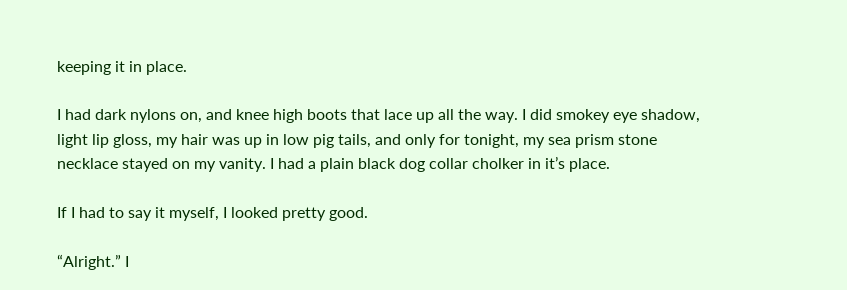keeping it in place.

I had dark nylons on, and knee high boots that lace up all the way. I did smokey eye shadow, light lip gloss, my hair was up in low pig tails, and only for tonight, my sea prism stone necklace stayed on my vanity. I had a plain black dog collar cholker in it’s place.

If I had to say it myself, I looked pretty good.

“Alright.” I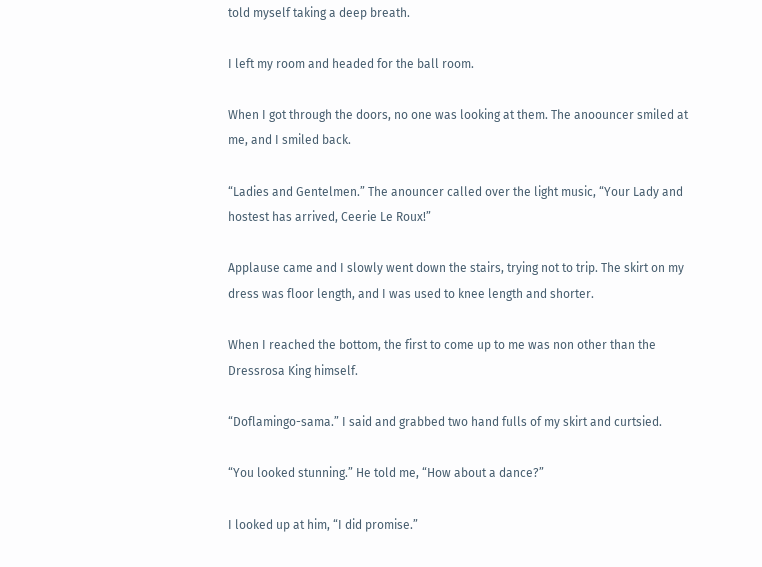told myself taking a deep breath.

I left my room and headed for the ball room.

When I got through the doors, no one was looking at them. The anoouncer smiled at me, and I smiled back.

“Ladies and Gentelmen.” The anouncer called over the light music, “Your Lady and hostest has arrived, Ceerie Le Roux!”

Applause came and I slowly went down the stairs, trying not to trip. The skirt on my dress was floor length, and I was used to knee length and shorter.

When I reached the bottom, the first to come up to me was non other than the Dressrosa King himself.

“Doflamingo-sama.” I said and grabbed two hand fulls of my skirt and curtsied.

“You looked stunning.” He told me, “How about a dance?”

I looked up at him, “I did promise.”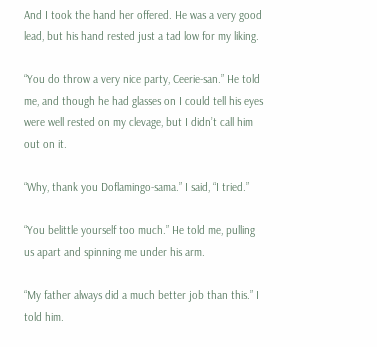And I took the hand her offered. He was a very good lead, but his hand rested just a tad low for my liking.

“You do throw a very nice party, Ceerie-san.” He told me, and though he had glasses on I could tell his eyes were well rested on my clevage, but I didn’t call him out on it.

“Why, thank you Doflamingo-sama.” I said, “I tried.”

“You belittle yourself too much.” He told me, pulling us apart and spinning me under his arm.

“My father always did a much better job than this.” I told him.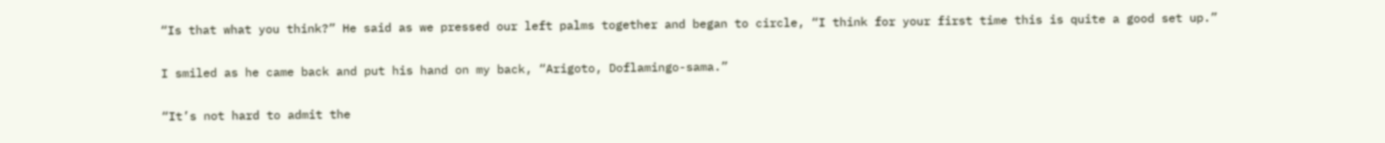“Is that what you think?” He said as we pressed our left palms together and began to circle, “I think for your first time this is quite a good set up.”

I smiled as he came back and put his hand on my back, “Arigoto, Doflamingo-sama.”

“It’s not hard to admit the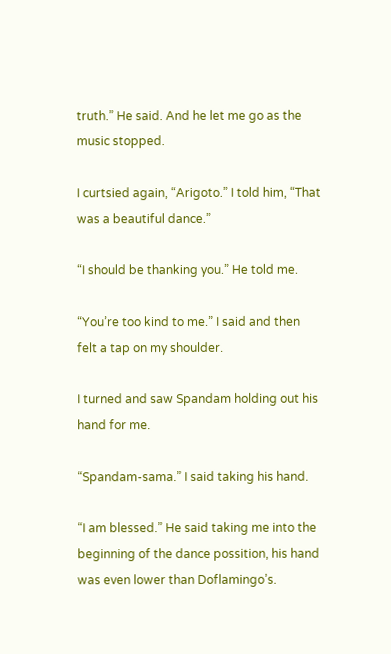truth.” He said. And he let me go as the music stopped.

I curtsied again, “Arigoto.” I told him, “That was a beautiful dance.”

“I should be thanking you.” He told me.

“You’re too kind to me.” I said and then felt a tap on my shoulder.

I turned and saw Spandam holding out his hand for me.

“Spandam-sama.” I said taking his hand.

“I am blessed.” He said taking me into the beginning of the dance possition, his hand was even lower than Doflamingo’s.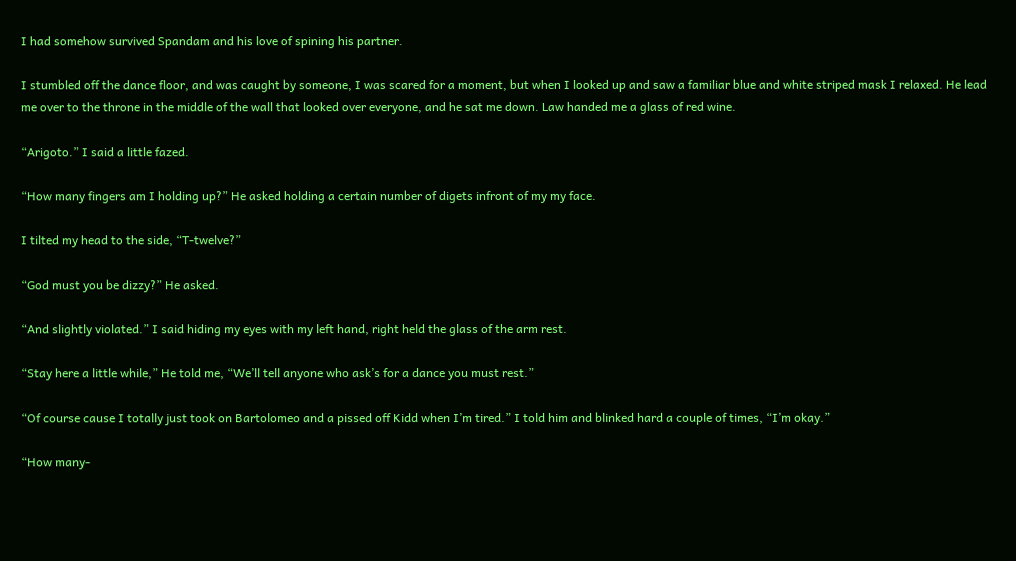I had somehow survived Spandam and his love of spining his partner.

I stumbled off the dance floor, and was caught by someone, I was scared for a moment, but when I looked up and saw a familiar blue and white striped mask I relaxed. He lead me over to the throne in the middle of the wall that looked over everyone, and he sat me down. Law handed me a glass of red wine.

“Arigoto.” I said a little fazed.

“How many fingers am I holding up?” He asked holding a certain number of digets infront of my my face.

I tilted my head to the side, “T-twelve?”

“God must you be dizzy?” He asked.

“And slightly violated.” I said hiding my eyes with my left hand, right held the glass of the arm rest.

“Stay here a little while,” He told me, “We’ll tell anyone who ask’s for a dance you must rest.”

“Of course cause I totally just took on Bartolomeo and a pissed off Kidd when I’m tired.” I told him and blinked hard a couple of times, “I’m okay.”

“How many-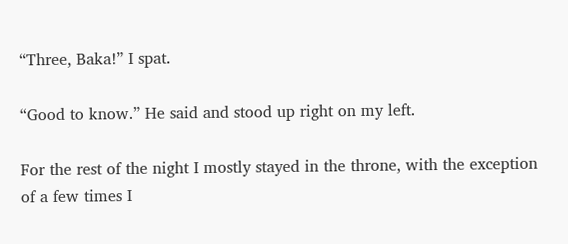“Three, Baka!” I spat.

“Good to know.” He said and stood up right on my left.

For the rest of the night I mostly stayed in the throne, with the exception of a few times I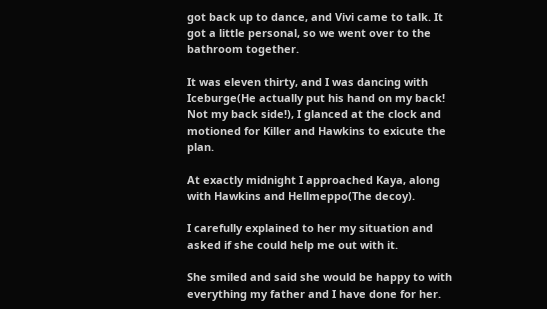got back up to dance, and Vivi came to talk. It got a little personal, so we went over to the bathroom together.

It was eleven thirty, and I was dancing with Iceburge(He actually put his hand on my back! Not my back side!), I glanced at the clock and motioned for Killer and Hawkins to exicute the plan.

At exactly midnight I approached Kaya, along with Hawkins and Hellmeppo(The decoy).

I carefully explained to her my situation and asked if she could help me out with it.

She smiled and said she would be happy to with everything my father and I have done for her.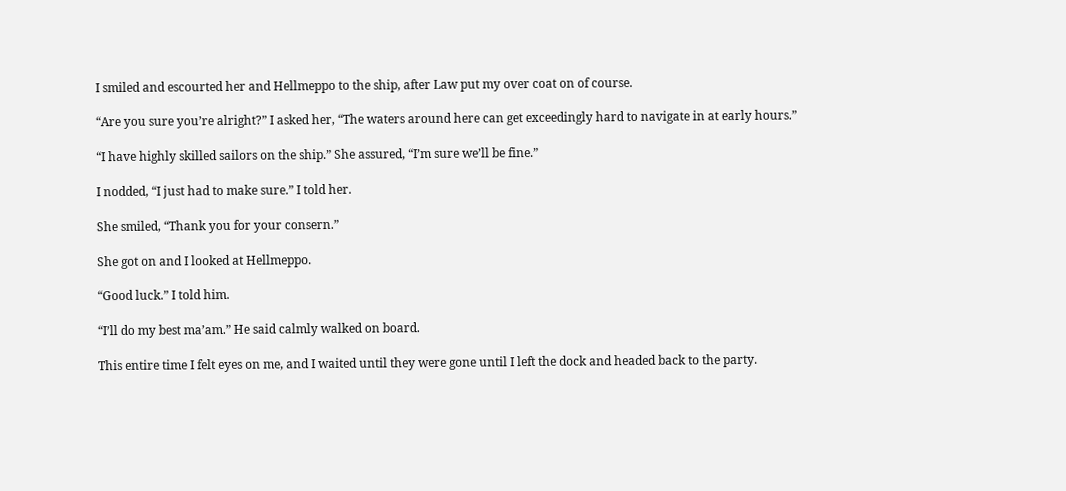I smiled and escourted her and Hellmeppo to the ship, after Law put my over coat on of course.

“Are you sure you’re alright?” I asked her, “The waters around here can get exceedingly hard to navigate in at early hours.”

“I have highly skilled sailors on the ship.” She assured, “I’m sure we’ll be fine.”

I nodded, “I just had to make sure.” I told her.

She smiled, “Thank you for your consern.”

She got on and I looked at Hellmeppo.

“Good luck.” I told him.

“I’ll do my best ma’am.” He said calmly walked on board.

This entire time I felt eyes on me, and I waited until they were gone until I left the dock and headed back to the party.